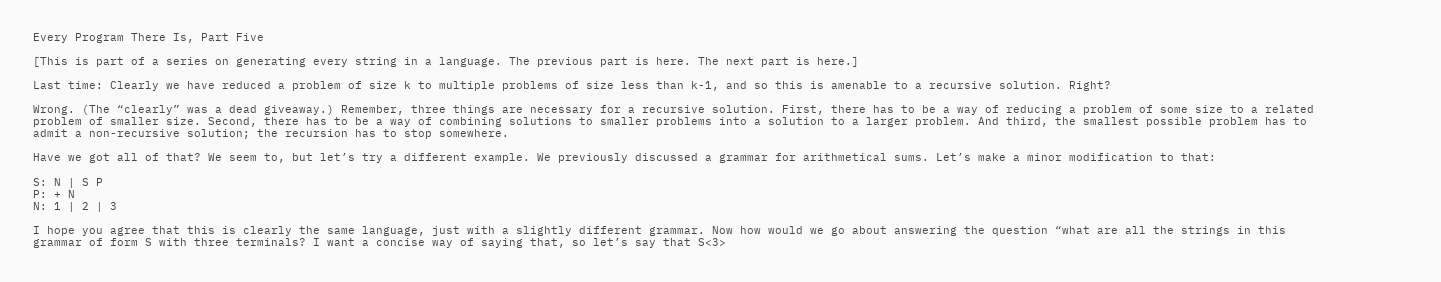Every Program There Is, Part Five

[This is part of a series on generating every string in a language. The previous part is here. The next part is here.]

Last time: Clearly we have reduced a problem of size k to multiple problems of size less than k-1, and so this is amenable to a recursive solution. Right?

Wrong. (The “clearly” was a dead giveaway.) Remember, three things are necessary for a recursive solution. First, there has to be a way of reducing a problem of some size to a related problem of smaller size. Second, there has to be a way of combining solutions to smaller problems into a solution to a larger problem. And third, the smallest possible problem has to admit a non-recursive solution; the recursion has to stop somewhere.

Have we got all of that? We seem to, but let’s try a different example. We previously discussed a grammar for arithmetical sums. Let’s make a minor modification to that:

S: N | S P
P: + N
N: 1 | 2 | 3

I hope you agree that this is clearly the same language, just with a slightly different grammar. Now how would we go about answering the question “what are all the strings in this grammar of form S with three terminals? I want a concise way of saying that, so let’s say that S<3>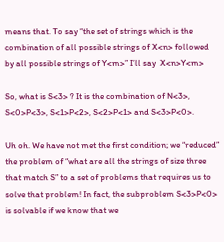means that. To say “the set of strings which is the combination of all possible strings of X<n> followed by all possible strings of Y<m>” I’ll say  X<n>Y<m>

So, what is S<3> ? It is the combination of N<3>, S<0>P<3>, S<1>P<2>, S<2>P<1> and S<3>P<0>.

Uh oh. We have not met the first condition; we “reduced” the problem of “what are all the strings of size three that match S” to a set of problems that requires us to solve that problem! In fact, the subproblem S<3>P<0> is solvable if we know that we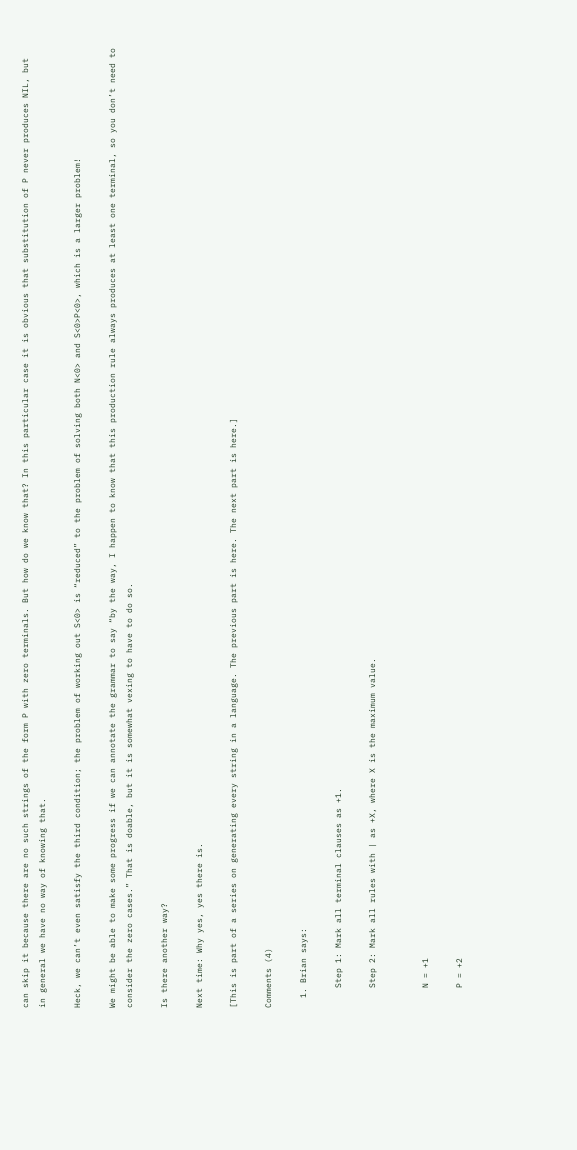can skip it because there are no such strings of the form P with zero terminals. But how do we know that? In this particular case it is obvious that substitution of P never produces NIL, but in general we have no way of knowing that.

Heck, we can’t even satisfy the third condition; the problem of working out S<0> is “reduced” to the problem of solving both N<0> and S<0>P<0>, which is a larger problem!

We might be able to make some progress if we can annotate the grammar to say “by the way, I happen to know that this production rule always produces at least one terminal, so you don’t need to consider the zero cases.” That is doable, but it is somewhat vexing to have to do so.

Is there another way?

Next time: Why yes, yes there is.

[This is part of a series on generating every string in a language. The previous part is here. The next part is here.]

Comments (4)

  1. Brian says:

    Step 1: Mark all terminal clauses as +1.

    Step 2: Mark all rules with | as +X, where X is the maximum value.


    N = +1

    P = +2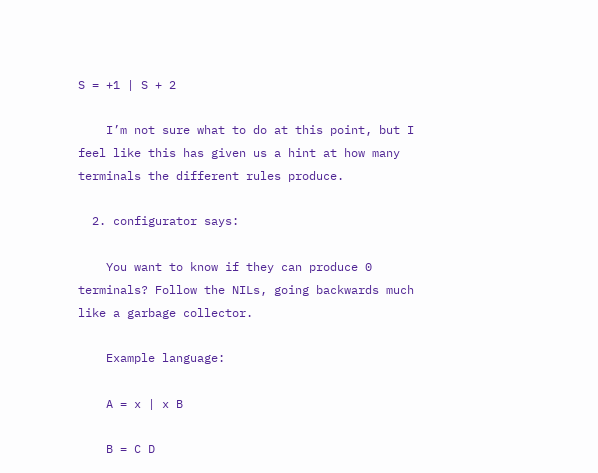S = +1 | S + 2

    I’m not sure what to do at this point, but I feel like this has given us a hint at how many terminals the different rules produce.

  2. configurator says:

    You want to know if they can produce 0 terminals? Follow the NILs, going backwards much like a garbage collector.

    Example language:

    A = x | x B

    B = C D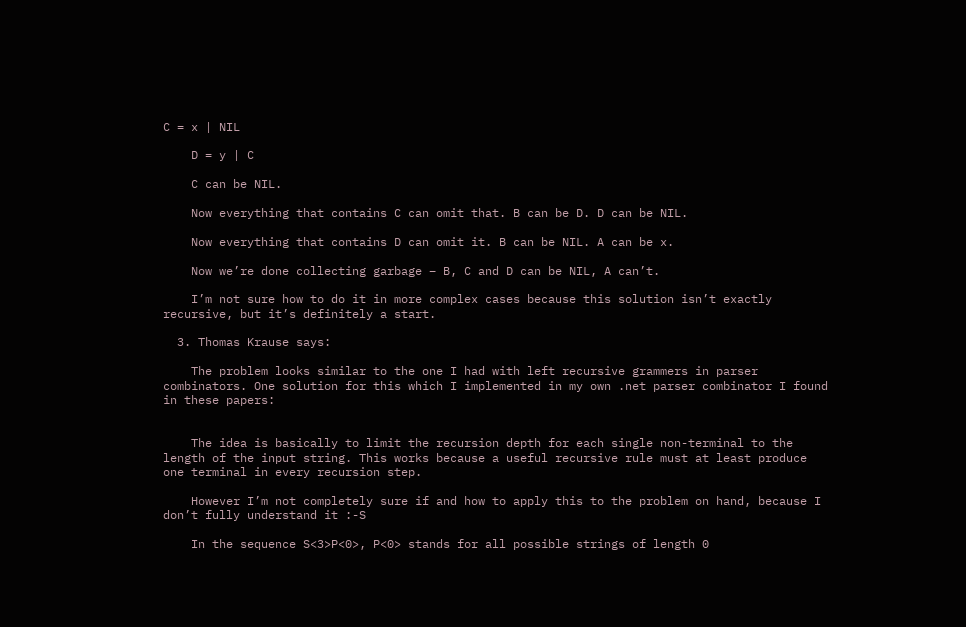C = x | NIL

    D = y | C

    C can be NIL.

    Now everything that contains C can omit that. B can be D. D can be NIL.

    Now everything that contains D can omit it. B can be NIL. A can be x.

    Now we’re done collecting garbage – B, C and D can be NIL, A can’t.

    I’m not sure how to do it in more complex cases because this solution isn’t exactly recursive, but it’s definitely a start.

  3. Thomas Krause says:

    The problem looks similar to the one I had with left recursive grammers in parser combinators. One solution for this which I implemented in my own .net parser combinator I found in these papers:


    The idea is basically to limit the recursion depth for each single non-terminal to the length of the input string. This works because a useful recursive rule must at least produce one terminal in every recursion step.

    However I’m not completely sure if and how to apply this to the problem on hand, because I don’t fully understand it :-S

    In the sequence S<3>P<0>, P<0> stands for all possible strings of length 0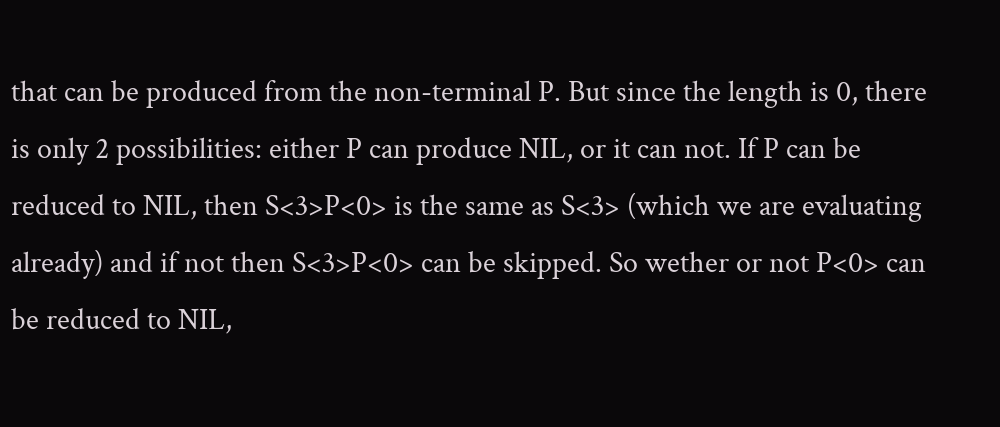that can be produced from the non-terminal P. But since the length is 0, there is only 2 possibilities: either P can produce NIL, or it can not. If P can be reduced to NIL, then S<3>P<0> is the same as S<3> (which we are evaluating already) and if not then S<3>P<0> can be skipped. So wether or not P<0> can be reduced to NIL,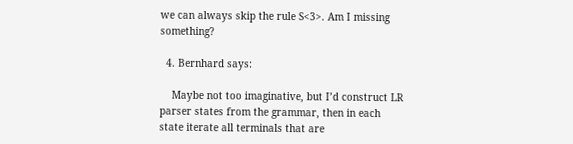we can always skip the rule S<3>. Am I missing something?

  4. Bernhard says:

    Maybe not too imaginative, but I’d construct LR parser states from the grammar, then in each state iterate all terminals that are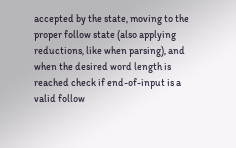accepted by the state, moving to the proper follow state (also applying reductions, like when parsing), and when the desired word length is reached check if end-of-input is a valid follow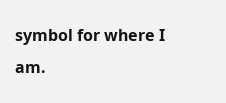symbol for where I am.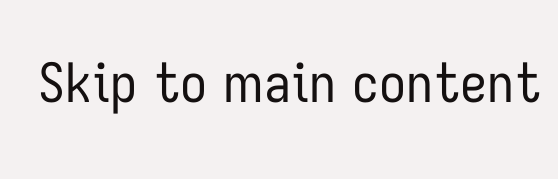Skip to main content